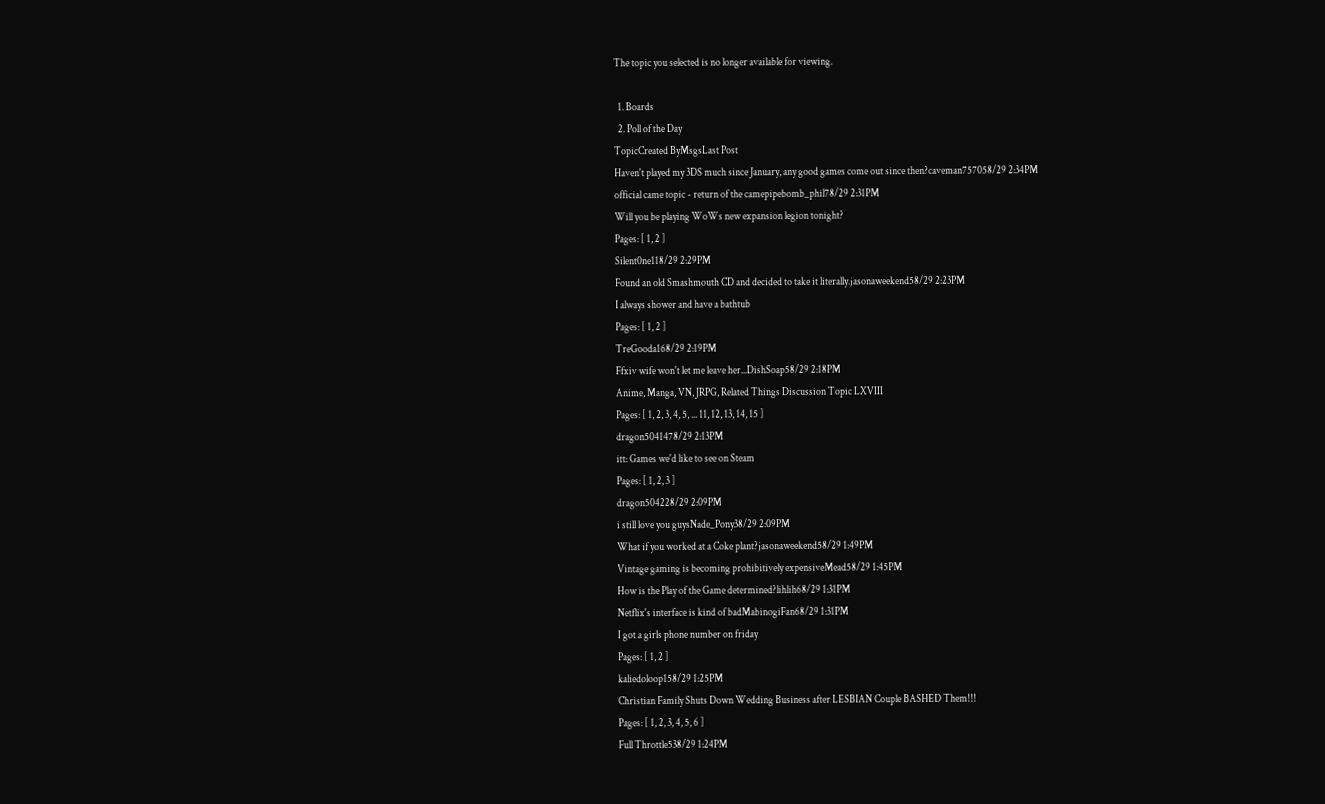The topic you selected is no longer available for viewing.

  1. Boards
  2. Poll of the Day
TopicCreated ByMsgsLast Post
Haven't played my 3DS much since January, any good games come out since then?caveman757058/29 2:34PM
official came topic - return of the camepipebomb_phil78/29 2:31PM
Will you be playing WoWs new expansion legion tonight?
Pages: [ 1, 2 ]
Silent0ne118/29 2:29PM
Found an old Smashmouth CD and decided to take it literally.jasonaweekend58/29 2:23PM
I always shower and have a bathtub
Pages: [ 1, 2 ]
TreGooda168/29 2:19PM
Ffxiv wife won't let me leave her...DishSoap58/29 2:18PM
Anime, Manga, VN, JRPG, Related Things Discussion Topic LXVIII
Pages: [ 1, 2, 3, 4, 5, ... 11, 12, 13, 14, 15 ]
dragon5041478/29 2:13PM
itt: Games we'd like to see on Steam
Pages: [ 1, 2, 3 ]
dragon504228/29 2:09PM
i still love you guysNade_Pony38/29 2:09PM
What if you worked at a Coke plant?jasonaweekend58/29 1:49PM
Vintage gaming is becoming prohibitively expensiveMead58/29 1:45PM
How is the Play of the Game determined?lihlih68/29 1:31PM
Netflix's interface is kind of badMabinogiFan68/29 1:31PM
I got a girls phone number on friday
Pages: [ 1, 2 ]
kaliedoloop158/29 1:25PM
Christian Family Shuts Down Wedding Business after LESBIAN Couple BASHED Them!!!
Pages: [ 1, 2, 3, 4, 5, 6 ]
Full Throttle538/29 1:24PM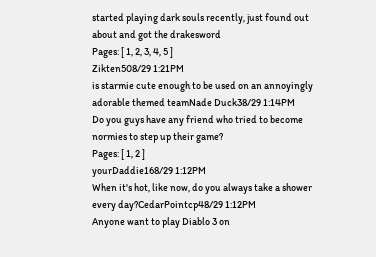started playing dark souls recently, just found out about and got the drakesword
Pages: [ 1, 2, 3, 4, 5 ]
Zikten508/29 1:21PM
is starmie cute enough to be used on an annoyingly adorable themed teamNade Duck38/29 1:14PM
Do you guys have any friend who tried to become normies to step up their game?
Pages: [ 1, 2 ]
yourDaddie168/29 1:12PM
When it's hot, like now, do you always take a shower every day?CedarPointcp48/29 1:12PM
Anyone want to play Diablo 3 on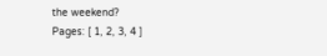the weekend?
Pages: [ 1, 2, 3, 4 ]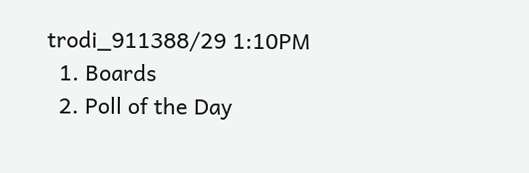trodi_911388/29 1:10PM
  1. Boards
  2. Poll of the Day